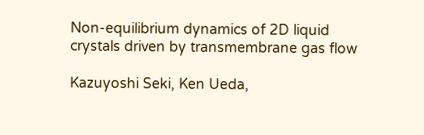Non-equilibrium dynamics of 2D liquid crystals driven by transmembrane gas flow

Kazuyoshi Seki, Ken Ueda,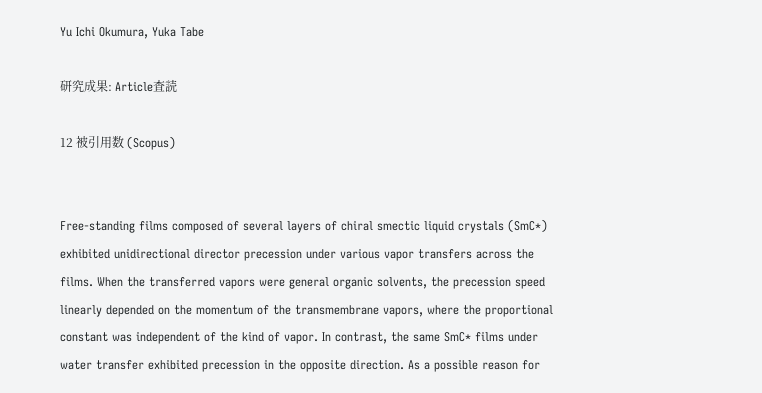Yu Ichi Okumura, Yuka Tabe

研究成果: Article査読

12 被引用数 (Scopus)


Free-standing films composed of several layers of chiral smectic liquid crystals (SmC*) exhibited unidirectional director precession under various vapor transfers across the films. When the transferred vapors were general organic solvents, the precession speed linearly depended on the momentum of the transmembrane vapors, where the proportional constant was independent of the kind of vapor. In contrast, the same SmC* films under water transfer exhibited precession in the opposite direction. As a possible reason for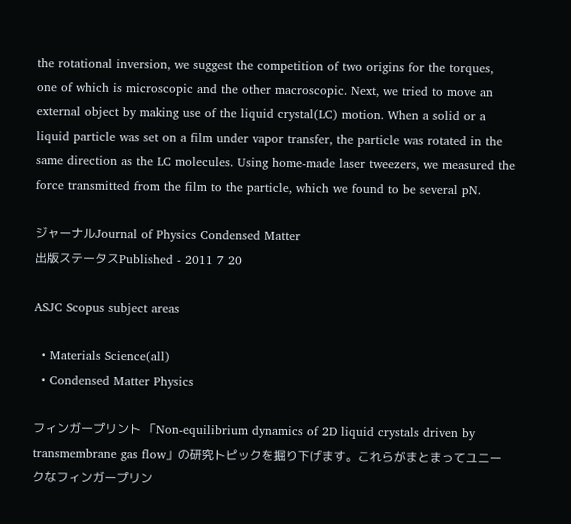the rotational inversion, we suggest the competition of two origins for the torques, one of which is microscopic and the other macroscopic. Next, we tried to move an external object by making use of the liquid crystal(LC) motion. When a solid or a liquid particle was set on a film under vapor transfer, the particle was rotated in the same direction as the LC molecules. Using home-made laser tweezers, we measured the force transmitted from the film to the particle, which we found to be several pN.

ジャーナルJournal of Physics Condensed Matter
出版ステータスPublished - 2011 7 20

ASJC Scopus subject areas

  • Materials Science(all)
  • Condensed Matter Physics

フィンガープリント 「Non-equilibrium dynamics of 2D liquid crystals driven by transmembrane gas flow」の研究トピックを掘り下げます。これらがまとまってユニークなフィンガープリン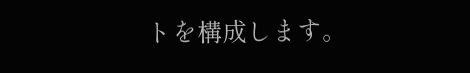トを構成します。